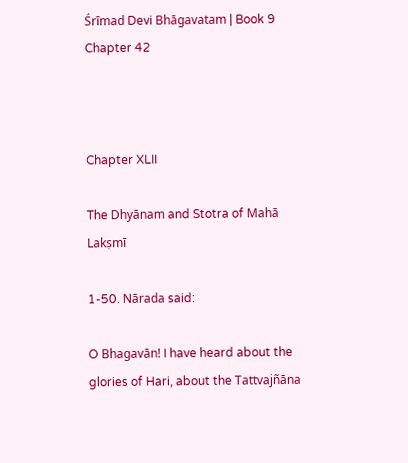Śrīmad Devi Bhāgavatam | Book 9 Chapter 42



Chapter XLII

The Dhyānam and Stotra of Mahā Lakṣmī

1-50. Nārada said:

O Bhagavān! I have heard about the glories of Hari, about the Tattvajñāna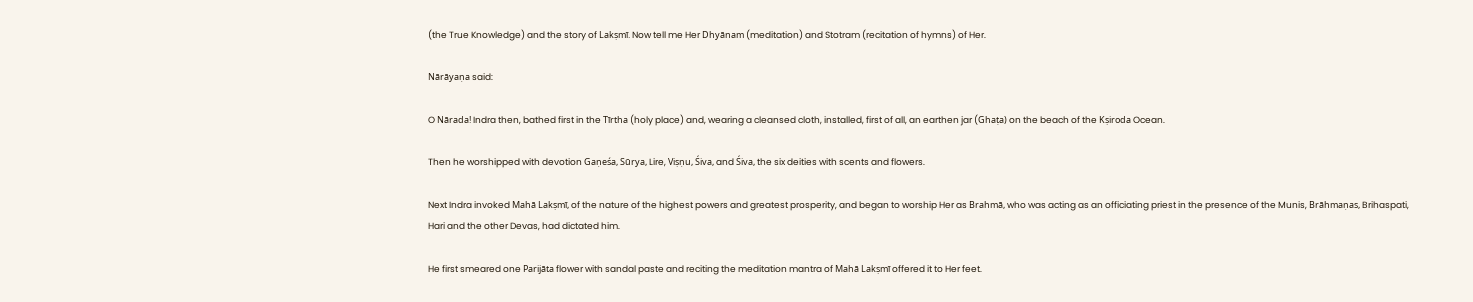(the True Knowledge) and the story of Lakṣmī. Now tell me Her Dhyānam (meditation) and Stotram (recitation of hymns) of Her.

Nārāyaṇa said:

O Nārada! Indra then, bathed first in the Tīrtha (holy place) and, wearing a cleansed cloth, installed, first of all, an earthen jar (Ghaṭa) on the beach of the Kṣiroda Ocean.

Then he worshipped with devotion Gaṇeśa, Sūrya, Lire, Viṣṇu, Śiva, and Śiva, the six deities with scents and flowers.

Next Indra invoked Mahā Lakṣmī, of the nature of the highest powers and greatest prosperity, and began to worship Her as Brahmā, who was acting as an officiating priest in the presence of the Munis, Brāhmaṇas, Brihaspati, Hari and the other Devas, had dictated him.

He first smeared one Parijāta flower with sandal paste and reciting the meditation mantra of Mahā Lakṣmī offered it to Her feet.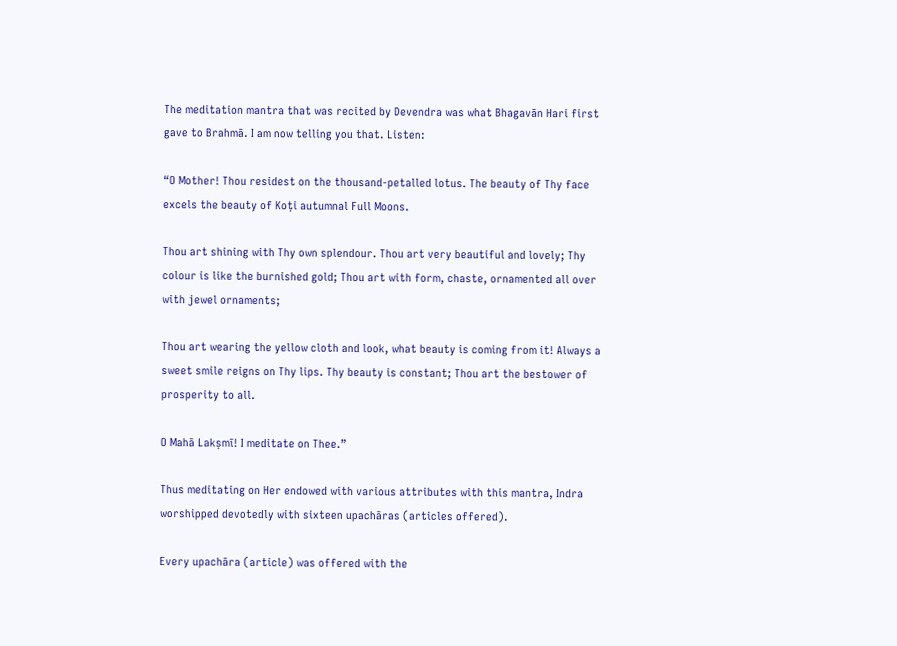The meditation mantra that was recited by Devendra was what Bhagavān Hari first gave to Brahmā. I am now telling you that. Listen:

“O Mother! Thou residest on the thousand-petalled lotus. The beauty of Thy face excels the beauty of Koṭi autumnal Full Moons.

Thou art shining with Thy own splendour. Thou art very beautiful and lovely; Thy colour is like the burnished gold; Thou art with form, chaste, ornamented all over with jewel ornaments;

Thou art wearing the yellow cloth and look, what beauty is coming from it! Always a sweet smile reigns on Thy lips. Thy beauty is constant; Thou art the bestower of prosperity to all.

O Mahā Lakṣmī! I meditate on Thee.”

Thus meditating on Her endowed with various attributes with this mantra, Indra worshipped devotedly with sixteen upachāras (articles offered).

Every upachāra (article) was offered with the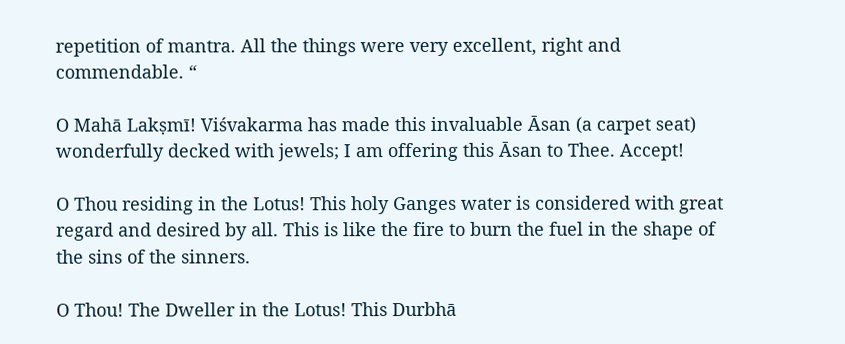repetition of mantra. All the things were very excellent, right and commendable. “

O Mahā Lakṣmī! Viśvakarma has made this invaluable Āsan (a carpet seat) wonderfully decked with jewels; I am offering this Āsan to Thee. Accept!

O Thou residing in the Lotus! This holy Ganges water is considered with great regard and desired by all. This is like the fire to burn the fuel in the shape of the sins of the sinners.

O Thou! The Dweller in the Lotus! This Durbhā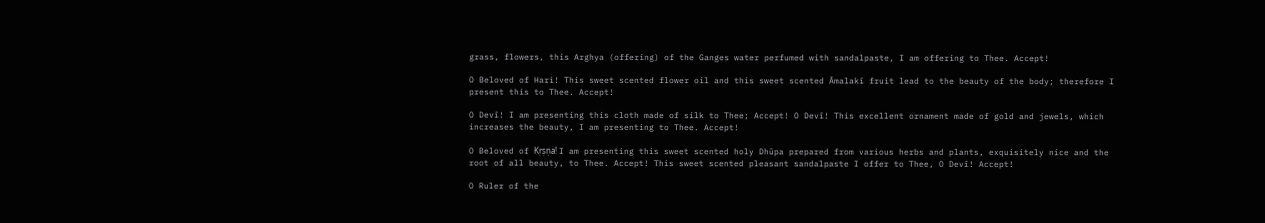grass, flowers, this Arghya (offering) of the Ganges water perfumed with sandalpaste, I am offering to Thee. Accept!

O Beloved of Hari! This sweet scented flower oil and this sweet scented Āmalakī fruit lead to the beauty of the body; therefore I present this to Thee. Accept!

O Devī! I am presenting this cloth made of silk to Thee; Accept! O Devī! This excellent ornament made of gold and jewels, which increases the beauty, I am presenting to Thee. Accept!

O Beloved of Kṛṣṇa! I am presenting this sweet scented holy Dhūpa prepared from various herbs and plants, exquisitely nice and the root of all beauty, to Thee. Accept! This sweet scented pleasant sandalpaste I offer to Thee, O Devī! Accept!

O Ruler of the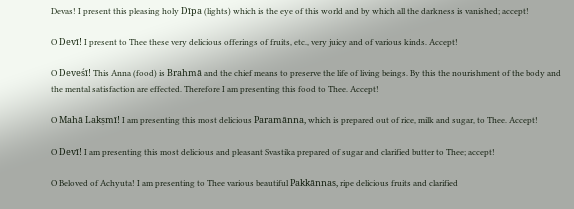Devas! I present this pleasing holy Dīpa (lights) which is the eye of this world and by which all the darkness is vanished; accept!

O Devī! I present to Thee these very delicious offerings of fruits, etc., very juicy and of various kinds. Accept!

O Deveśī! This Anna (food) is Brahmā and the chief means to preserve the life of living beings. By this the nourishment of the body and the mental satisfaction are effected. Therefore I am presenting this food to Thee. Accept!

O Mahā Lakṣmī! I am presenting this most delicious Paramānna, which is prepared out of rice, milk and sugar, to Thee. Accept!

O Devī! I am presenting this most delicious and pleasant Svastika prepared of sugar and clarified butter to Thee; accept!

O Beloved of Achyuta! I am presenting to Thee various beautiful Pakkānnas, ripe delicious fruits and clarified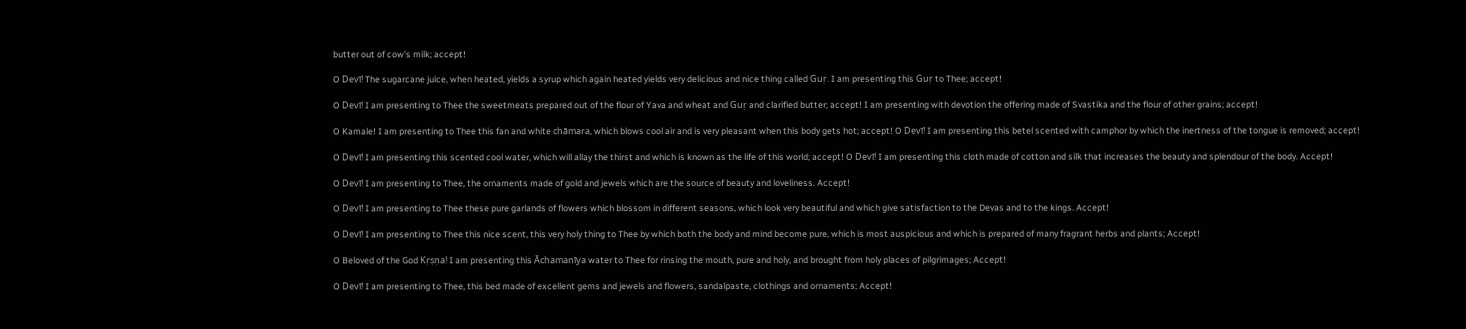butter out of cow’s milk; accept!

O Devī! The sugarcane juice, when heated, yields a syrup which again heated yields very delicious and nice thing called Guṛ. I am presenting this Guṛ to Thee; accept!

O Devī! I am presenting to Thee the sweetmeats prepared out of the flour of Yava and wheat and Guṛ and clarified butter; accept! I am presenting with devotion the offering made of Svastika and the flour of other grains; accept!

O Kamale! I am presenting to Thee this fan and white chāmara, which blows cool air and is very pleasant when this body gets hot; accept! O Devī! I am presenting this betel scented with camphor by which the inertness of the tongue is removed; accept!

O Devī! I am presenting this scented cool water, which will allay the thirst and which is known as the life of this world; accept! O Devī! I am presenting this cloth made of cotton and silk that increases the beauty and splendour of the body. Accept!

O Devī! I am presenting to Thee, the ornaments made of gold and jewels which are the source of beauty and loveliness. Accept!

O Devī! I am presenting to Thee these pure garlands of flowers which blossom in different seasons, which look very beautiful and which give satisfaction to the Devas and to the kings. Accept!

O Devī! I am presenting to Thee this nice scent, this very holy thing to Thee by which both the body and mind become pure, which is most auspicious and which is prepared of many fragrant herbs and plants; Accept!

O Beloved of the God Kṛṣṇa! I am presenting this Āchamanīya water to Thee for rinsing the mouth, pure and holy, and brought from holy places of pilgrimages; Accept!

O Devī! I am presenting to Thee, this bed made of excellent gems and jewels and flowers, sandalpaste, clothings and ornaments; Accept!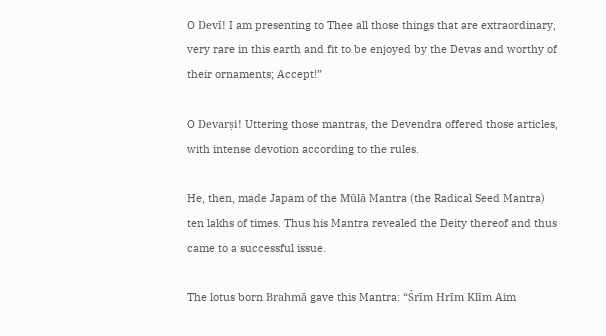O Devī! I am presenting to Thee all those things that are extraordinary, very rare in this earth and fit to be enjoyed by the Devas and worthy of their ornaments; Accept!”

O Devarṣi! Uttering those mantras, the Devendra offered those articles, with intense devotion according to the rules.

He, then, made Japam of the Mūlā Mantra (the Radical Seed Mantra) ten lakhs of times. Thus his Mantra revealed the Deity thereof and thus came to a successful issue.

The lotus born Brahmā gave this Mantra: “Śrīm Hrīm Klīm Aim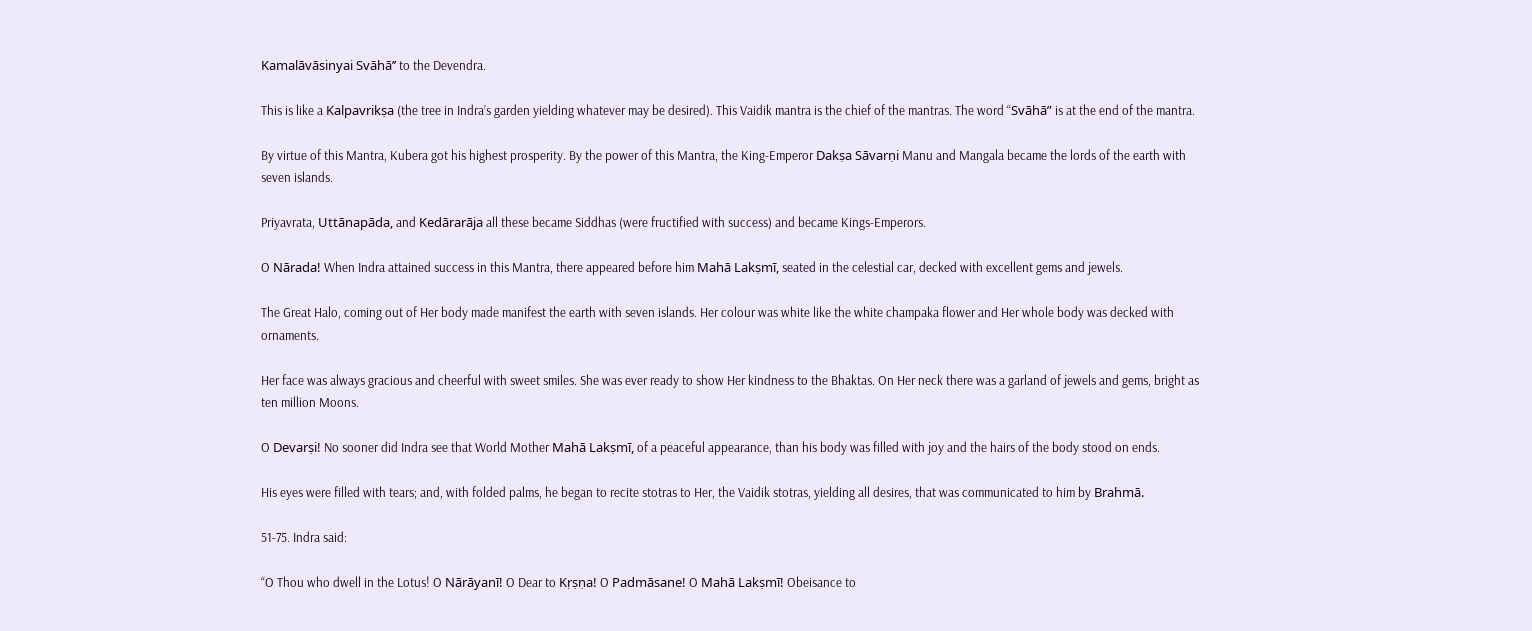Kamalāvāsinyai Svāhā’’ to the Devendra.

This is like a Kalpavrikṣa (the tree in Indra’s garden yielding whatever may be desired). This Vaidik mantra is the chief of the mantras. The word “Svāhā” is at the end of the mantra.

By virtue of this Mantra, Kubera got his highest prosperity. By the power of this Mantra, the King-Emperor Dakṣa Sāvarṇi Manu and Mangala became the lords of the earth with seven islands.

Priyavrata, Uttānapāda, and Kedārarāja all these became Siddhas (were fructified with success) and became Kings-Emperors.

O Nārada! When Indra attained success in this Mantra, there appeared before him Mahā Lakṣmī, seated in the celestial car, decked with excellent gems and jewels.

The Great Halo, coming out of Her body made manifest the earth with seven islands. Her colour was white like the white champaka flower and Her whole body was decked with ornaments.

Her face was always gracious and cheerful with sweet smiles. She was ever ready to show Her kindness to the Bhaktas. On Her neck there was a garland of jewels and gems, bright as ten million Moons.

O Devarṣi! No sooner did Indra see that World Mother Mahā Lakṣmī, of a peaceful appearance, than his body was filled with joy and the hairs of the body stood on ends.

His eyes were filled with tears; and, with folded palms, he began to recite stotras to Her, the Vaidik stotras, yielding all desires, that was communicated to him by Brahmā.

51-75. Indra said:

“O Thou who dwell in the Lotus! O Nārāyanī! O Dear to Kṛṣṇa! O Padmāsane! O Mahā Lakṣmī! Obeisance to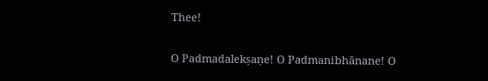Thee!

O Padmadalekṣaṇe! O Padmanibhānane! O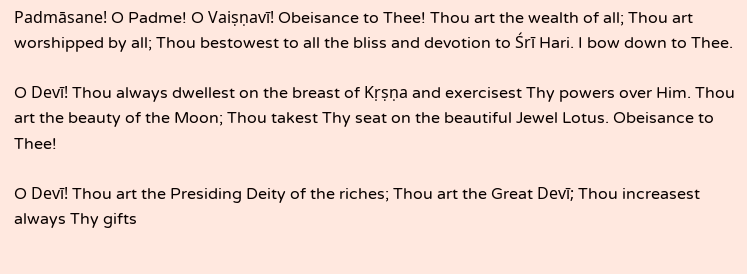Padmāsane! O Padme! O Vaiṣṇavī! Obeisance to Thee! Thou art the wealth of all; Thou art worshipped by all; Thou bestowest to all the bliss and devotion to Śrī Hari. I bow down to Thee.

O Devī! Thou always dwellest on the breast of Kṛṣṇa and exercisest Thy powers over Him. Thou art the beauty of the Moon; Thou takest Thy seat on the beautiful Jewel Lotus. Obeisance to Thee!

O Devī! Thou art the Presiding Deity of the riches; Thou art the Great Devī; Thou increasest always Thy gifts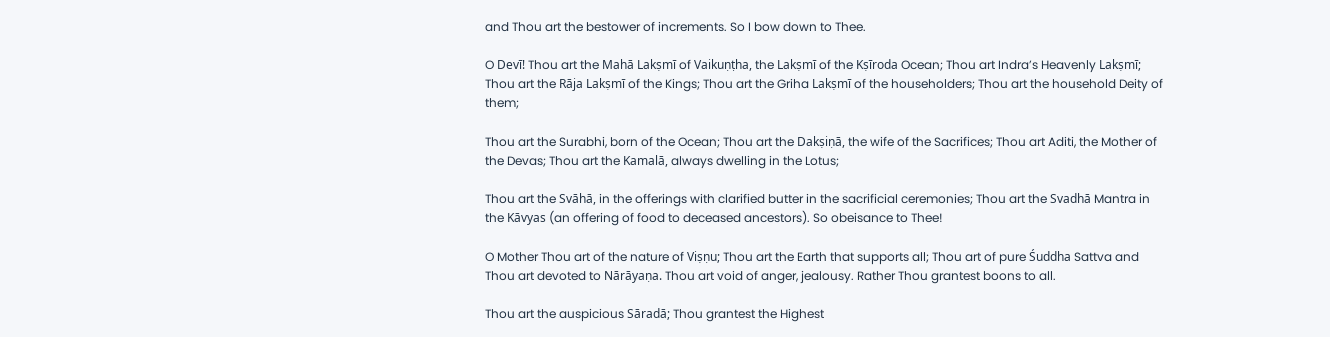and Thou art the bestower of increments. So I bow down to Thee.

O Devī! Thou art the Mahā Lakṣmī of Vaikuṇṭha, the Lakṣmī of the Kṣīroda Ocean; Thou art Indra’s Heavenly Lakṣmī; Thou art the Rāja Lakṣmī of the Kings; Thou art the Griha Lakṣmī of the householders; Thou art the household Deity of them;

Thou art the Surabhi, born of the Ocean; Thou art the Dakṣiṇā, the wife of the Sacrifices; Thou art Aditi, the Mother of the Devas; Thou art the Kamalā, always dwelling in the Lotus;

Thou art the Svāhā, in the offerings with clarified butter in the sacrificial ceremonies; Thou art the Svadhā Mantra in the Kāvyas (an offering of food to deceased ancestors). So obeisance to Thee!

O Mother Thou art of the nature of Viṣṇu; Thou art the Earth that supports all; Thou art of pure Śuddha Sattva and Thou art devoted to Nārāyaṇa. Thou art void of anger, jealousy. Rather Thou grantest boons to all.

Thou art the auspicious Sāradā; Thou grantest the Highest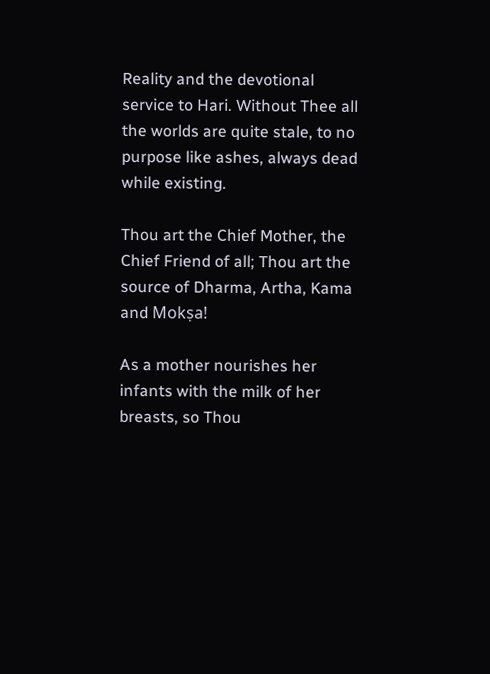Reality and the devotional service to Hari. Without Thee all the worlds are quite stale, to no purpose like ashes, always dead while existing.

Thou art the Chief Mother, the Chief Friend of all; Thou art the source of Dharma, Artha, Kama and Mokṣa!

As a mother nourishes her infants with the milk of her breasts, so Thou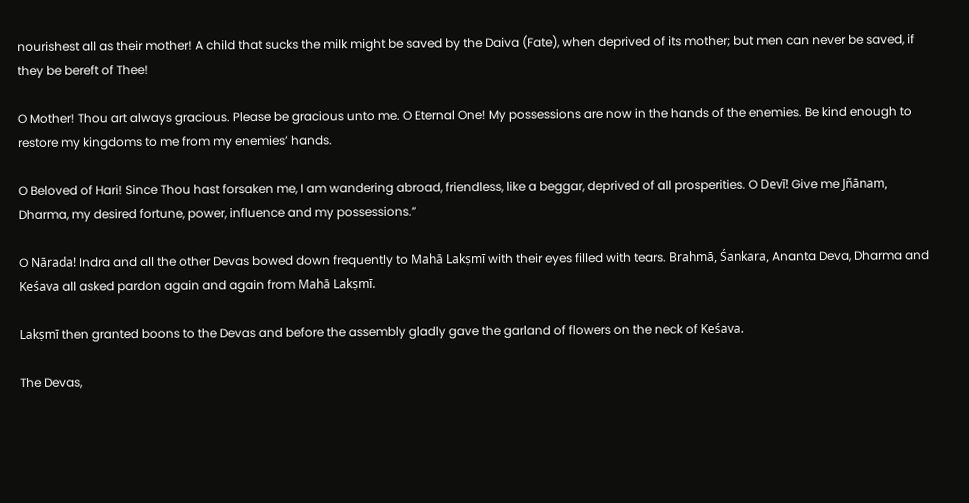nourishest all as their mother! A child that sucks the milk might be saved by the Daiva (Fate), when deprived of its mother; but men can never be saved, if they be bereft of Thee!

O Mother! Thou art always gracious. Please be gracious unto me. O Eternal One! My possessions are now in the hands of the enemies. Be kind enough to restore my kingdoms to me from my enemies’ hands.

O Beloved of Hari! Since Thou hast forsaken me, I am wandering abroad, friendless, like a beggar, deprived of all prosperities. O Devī! Give me Jñānam, Dharma, my desired fortune, power, influence and my possessions.”

O Nārada! Indra and all the other Devas bowed down frequently to Mahā Lakṣmī with their eyes filled with tears. Brahmā, Śankara, Ananta Deva, Dharma and Keśava all asked pardon again and again from Mahā Lakṣmī.

Lakṣmī then granted boons to the Devas and before the assembly gladly gave the garland of flowers on the neck of Keśava.

The Devas,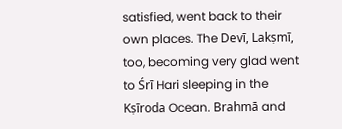satisfied, went back to their own places. The Devī, Lakṣmī, too, becoming very glad went to Śrī Hari sleeping in the Kṣīroda Ocean. Brahmā and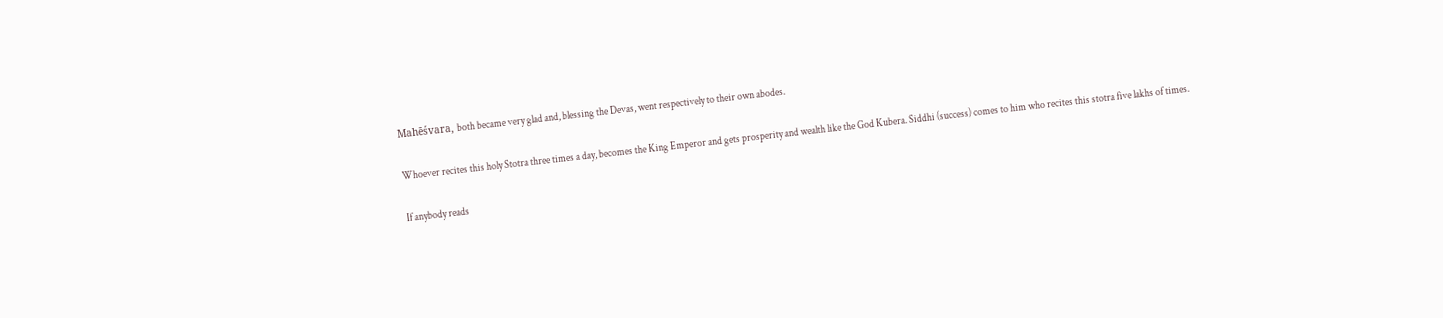Mahēśvara, both became very glad and, blessing the Devas, went respectively to their own abodes.

Whoever recites this holy Stotra three times a day, becomes the King Emperor and gets prosperity and wealth like the God Kubera. Siddhi (success) comes to him who recites this stotra five lakhs of times.

If anybody reads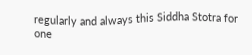regularly and always this Siddha Stotra for one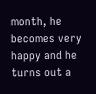month, he becomes very happy and he turns out a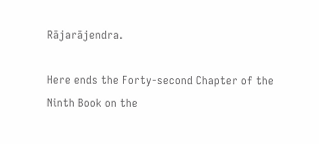Rājarājendra.

Here ends the Forty-second Chapter of the Ninth Book on the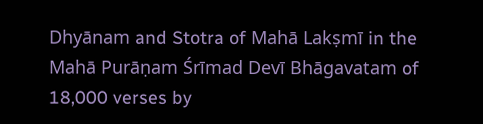Dhyānam and Stotra of Mahā Lakṣmī in the Mahā Purāṇam Śrīmad Devī Bhāgavatam of 18,000 verses by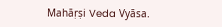Mahāṛṣi Veda Vyāsa.